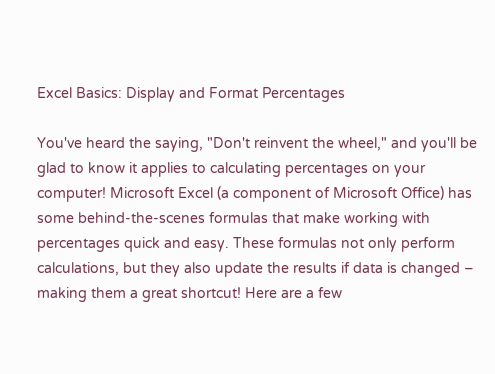Excel Basics: Display and Format Percentages

You've heard the saying, "Don't reinvent the wheel," and you'll be glad to know it applies to calculating percentages on your computer! Microsoft Excel (a component of Microsoft Office) has some behind-the-scenes formulas that make working with percentages quick and easy. These formulas not only perform calculations, but they also update the results if data is changed – making them a great shortcut! Here are a few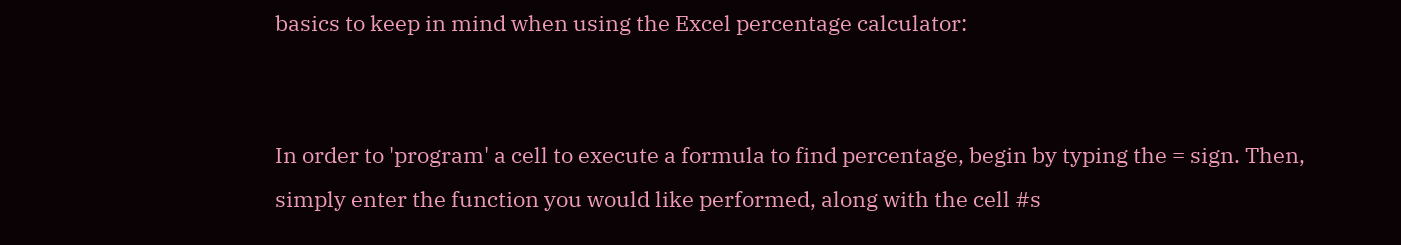basics to keep in mind when using the Excel percentage calculator:


In order to 'program' a cell to execute a formula to find percentage, begin by typing the = sign. Then, simply enter the function you would like performed, along with the cell #s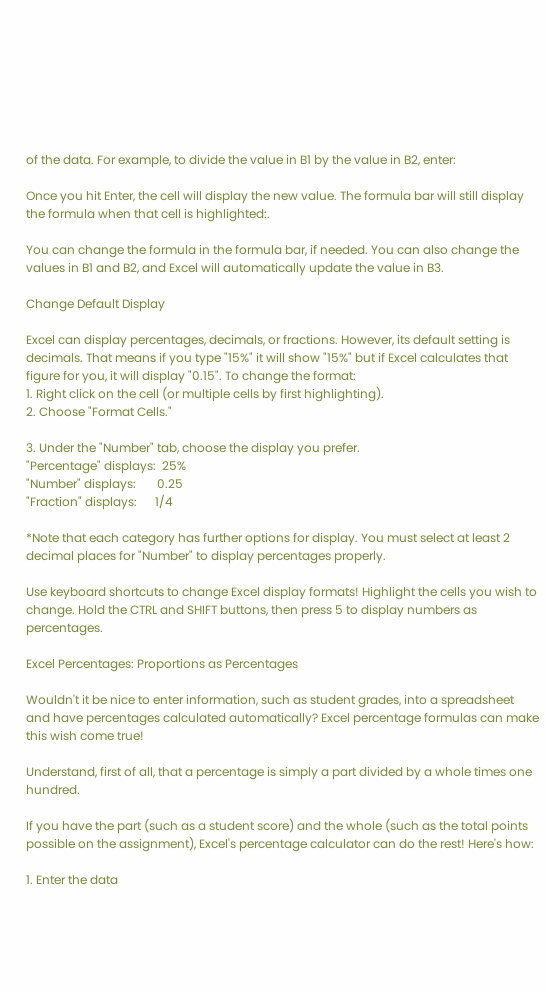of the data. For example, to divide the value in B1 by the value in B2, enter:

Once you hit Enter, the cell will display the new value. The formula bar will still display the formula when that cell is highlighted:.

You can change the formula in the formula bar, if needed. You can also change the values in B1 and B2, and Excel will automatically update the value in B3.

Change Default Display

Excel can display percentages, decimals, or fractions. However, its default setting is decimals. That means if you type "15%" it will show "15%" but if Excel calculates that figure for you, it will display "0.15". To change the format:
1. Right click on the cell (or multiple cells by first highlighting).
2. Choose "Format Cells."

3. Under the "Number" tab, choose the display you prefer.
"Percentage" displays:  25%
"Number" displays:       0.25
"Fraction" displays:      1/4

*Note that each category has further options for display. You must select at least 2 decimal places for "Number" to display percentages properly.

Use keyboard shortcuts to change Excel display formats! Highlight the cells you wish to change. Hold the CTRL and SHIFT buttons, then press 5 to display numbers as percentages.

Excel Percentages: Proportions as Percentages

Wouldn't it be nice to enter information, such as student grades, into a spreadsheet and have percentages calculated automatically? Excel percentage formulas can make this wish come true!

Understand, first of all, that a percentage is simply a part divided by a whole times one hundred.

If you have the part (such as a student score) and the whole (such as the total points possible on the assignment), Excel's percentage calculator can do the rest! Here's how:

1. Enter the data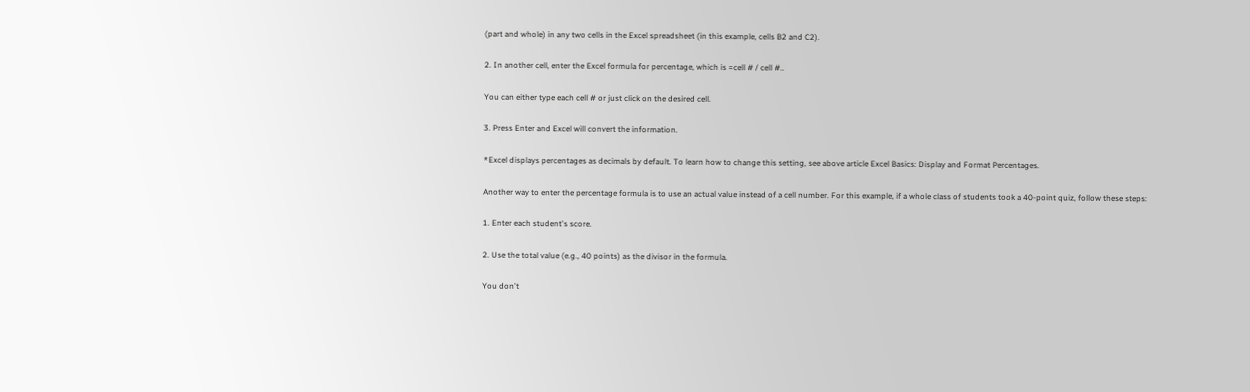(part and whole) in any two cells in the Excel spreadsheet (in this example, cells B2 and C2).

2. In another cell, enter the Excel formula for percentage, which is =cell # / cell #..

You can either type each cell # or just click on the desired cell.

3. Press Enter and Excel will convert the information.

*Excel displays percentages as decimals by default. To learn how to change this setting, see above article Excel Basics: Display and Format Percentages.

Another way to enter the percentage formula is to use an actual value instead of a cell number. For this example, if a whole class of students took a 40-point quiz, follow these steps:

1. Enter each student's score.

2. Use the total value (e.g., 40 points) as the divisor in the formula.

You don't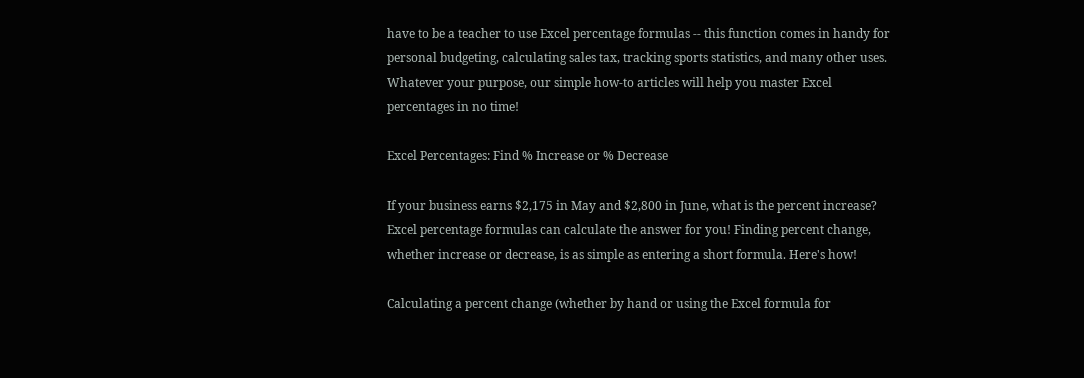have to be a teacher to use Excel percentage formulas -- this function comes in handy for personal budgeting, calculating sales tax, tracking sports statistics, and many other uses. Whatever your purpose, our simple how-to articles will help you master Excel percentages in no time!

Excel Percentages: Find % Increase or % Decrease

If your business earns $2,175 in May and $2,800 in June, what is the percent increase? Excel percentage formulas can calculate the answer for you! Finding percent change, whether increase or decrease, is as simple as entering a short formula. Here's how!

Calculating a percent change (whether by hand or using the Excel formula for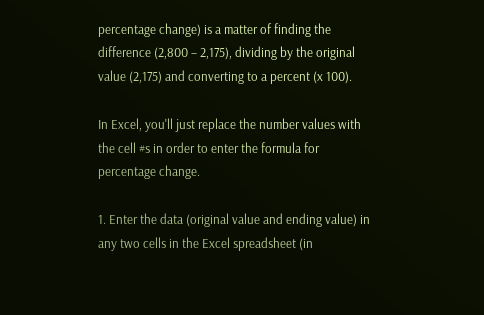percentage change) is a matter of finding the difference (2,800 – 2,175), dividing by the original value (2,175) and converting to a percent (x 100).

In Excel, you'll just replace the number values with the cell #s in order to enter the formula for percentage change.

1. Enter the data (original value and ending value) in any two cells in the Excel spreadsheet (in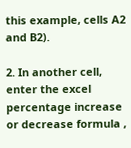this example, cells A2 and B2).

2. In another cell, enter the excel percentage increase or decrease formula ,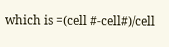which is =(cell #-cell#)/cell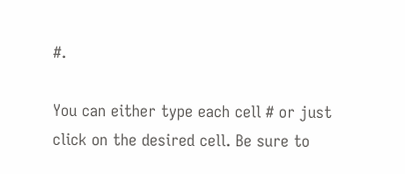#.

You can either type each cell # or just click on the desired cell. Be sure to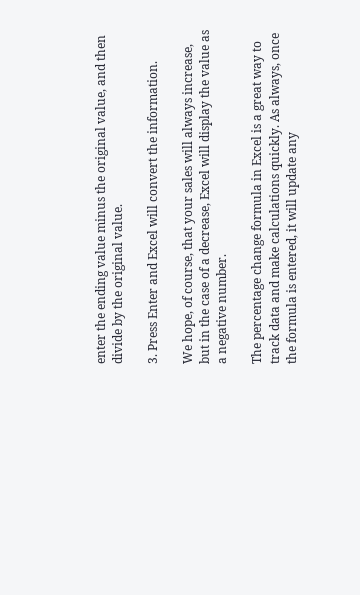enter the ending value minus the original value, and then divide by the original value.

3. Press Enter and Excel will convert the information.

We hope, of course, that your sales will always increase, but in the case of a decrease, Excel will display the value as a negative number.

The percentage change formula in Excel is a great way to track data and make calculations quickly. As always, once the formula is entered, it will update any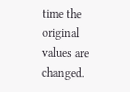time the original values are changed.